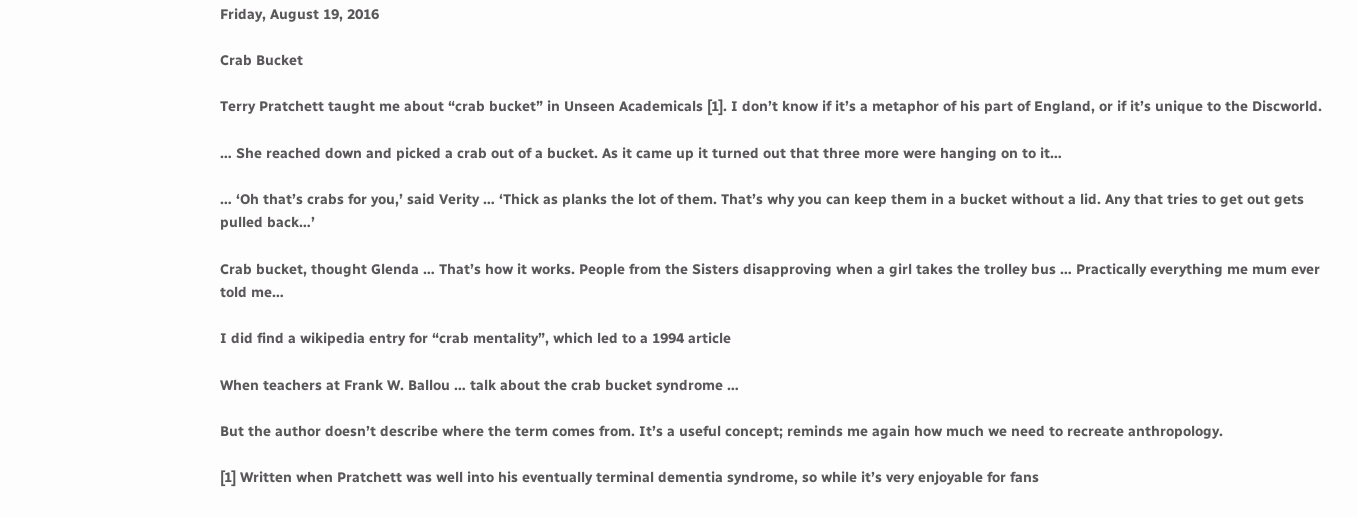Friday, August 19, 2016

Crab Bucket

Terry Pratchett taught me about “crab bucket” in Unseen Academicals [1]. I don’t know if it’s a metaphor of his part of England, or if it’s unique to the Discworld.

… She reached down and picked a crab out of a bucket. As it came up it turned out that three more were hanging on to it…

… ‘Oh that’s crabs for you,’ said Verity … ‘Thick as planks the lot of them. That’s why you can keep them in a bucket without a lid. Any that tries to get out gets pulled back…’

Crab bucket, thought Glenda … That’s how it works. People from the Sisters disapproving when a girl takes the trolley bus … Practically everything me mum ever told me…

I did find a wikipedia entry for “crab mentality”, which led to a 1994 article

When teachers at Frank W. Ballou … talk about the crab bucket syndrome …

But the author doesn’t describe where the term comes from. It’s a useful concept; reminds me again how much we need to recreate anthropology.

[1] Written when Pratchett was well into his eventually terminal dementia syndrome, so while it’s very enjoyable for fans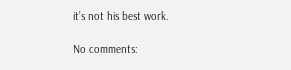it’s not his best work.

No comments: